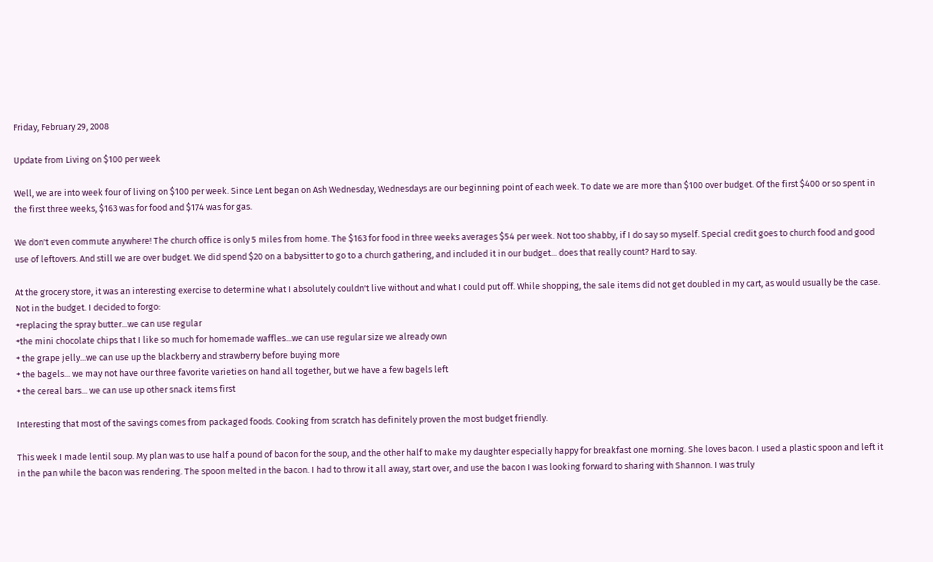Friday, February 29, 2008

Update from Living on $100 per week

Well, we are into week four of living on $100 per week. Since Lent began on Ash Wednesday, Wednesdays are our beginning point of each week. To date we are more than $100 over budget. Of the first $400 or so spent in the first three weeks, $163 was for food and $174 was for gas.

We don't even commute anywhere! The church office is only 5 miles from home. The $163 for food in three weeks averages $54 per week. Not too shabby, if I do say so myself. Special credit goes to church food and good use of leftovers. And still we are over budget. We did spend $20 on a babysitter to go to a church gathering, and included it in our budget... does that really count? Hard to say.

At the grocery store, it was an interesting exercise to determine what I absolutely couldn't live without and what I could put off. While shopping, the sale items did not get doubled in my cart, as would usually be the case. Not in the budget. I decided to forgo:
+replacing the spray butter...we can use regular
+the mini chocolate chips that I like so much for homemade waffles...we can use regular size we already own
+ the grape jelly...we can use up the blackberry and strawberry before buying more
+ the bagels... we may not have our three favorite varieties on hand all together, but we have a few bagels left
+ the cereal bars... we can use up other snack items first

Interesting that most of the savings comes from packaged foods. Cooking from scratch has definitely proven the most budget friendly.

This week I made lentil soup. My plan was to use half a pound of bacon for the soup, and the other half to make my daughter especially happy for breakfast one morning. She loves bacon. I used a plastic spoon and left it in the pan while the bacon was rendering. The spoon melted in the bacon. I had to throw it all away, start over, and use the bacon I was looking forward to sharing with Shannon. I was truly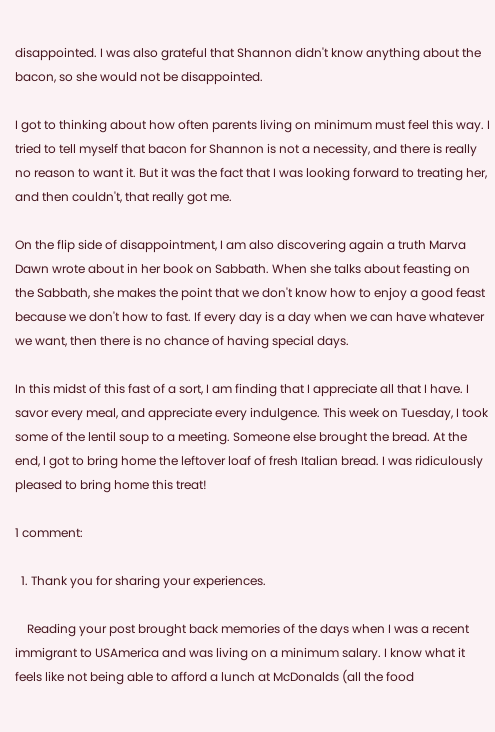disappointed. I was also grateful that Shannon didn't know anything about the bacon, so she would not be disappointed.

I got to thinking about how often parents living on minimum must feel this way. I tried to tell myself that bacon for Shannon is not a necessity, and there is really no reason to want it. But it was the fact that I was looking forward to treating her, and then couldn't, that really got me.

On the flip side of disappointment, I am also discovering again a truth Marva Dawn wrote about in her book on Sabbath. When she talks about feasting on the Sabbath, she makes the point that we don't know how to enjoy a good feast because we don't how to fast. If every day is a day when we can have whatever we want, then there is no chance of having special days.

In this midst of this fast of a sort, I am finding that I appreciate all that I have. I savor every meal, and appreciate every indulgence. This week on Tuesday, I took some of the lentil soup to a meeting. Someone else brought the bread. At the end, I got to bring home the leftover loaf of fresh Italian bread. I was ridiculously pleased to bring home this treat!

1 comment:

  1. Thank you for sharing your experiences.

    Reading your post brought back memories of the days when I was a recent immigrant to USAmerica and was living on a minimum salary. I know what it feels like not being able to afford a lunch at McDonalds (all the food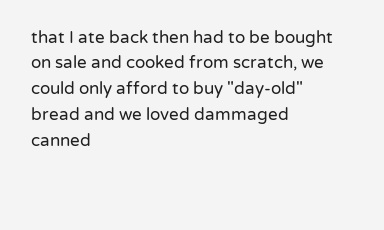that I ate back then had to be bought on sale and cooked from scratch, we could only afford to buy "day-old" bread and we loved dammaged canned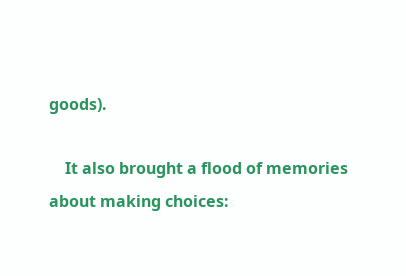goods).

    It also brought a flood of memories about making choices: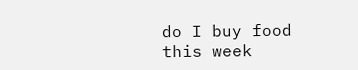do I buy food this week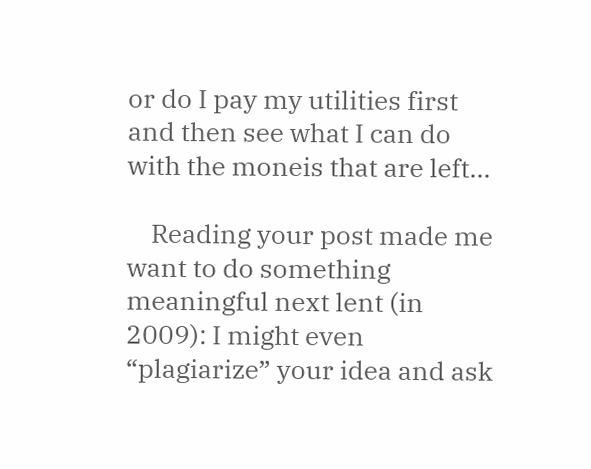or do I pay my utilities first and then see what I can do with the moneis that are left...

    Reading your post made me want to do something meaningful next lent (in 2009): I might even “plagiarize” your idea and ask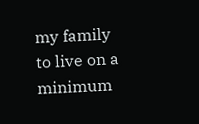my family to live on a minimum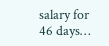salary for 46 days…